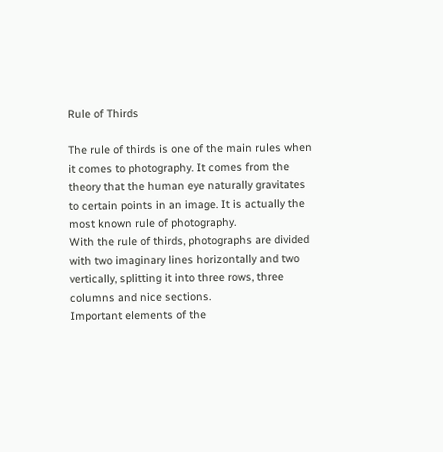Rule of Thirds

The rule of thirds is one of the main rules when it comes to photography. It comes from the theory that the human eye naturally gravitates to certain points in an image. It is actually the most known rule of photography.
With the rule of thirds, photographs are divided with two imaginary lines horizontally and two vertically, splitting it into three rows, three columns and nice sections.
Important elements of the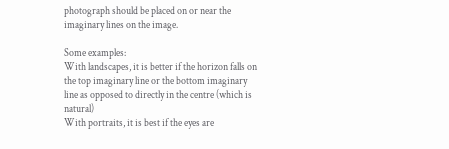photograph should be placed on or near the imaginary lines on the image.

Some examples:
With landscapes, it is better if the horizon falls on the top imaginary line or the bottom imaginary line as opposed to directly in the centre (which is natural)
With portraits, it is best if the eyes are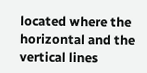located where the horizontal and the vertical lines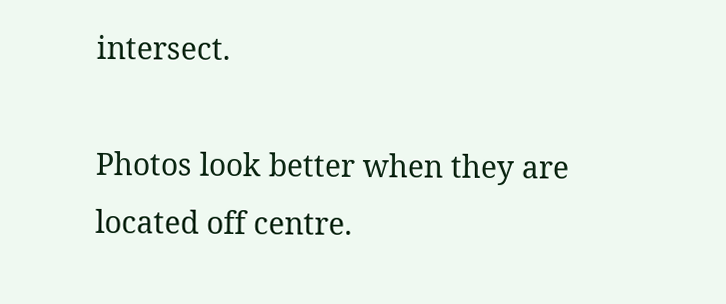intersect.

Photos look better when they are located off centre.